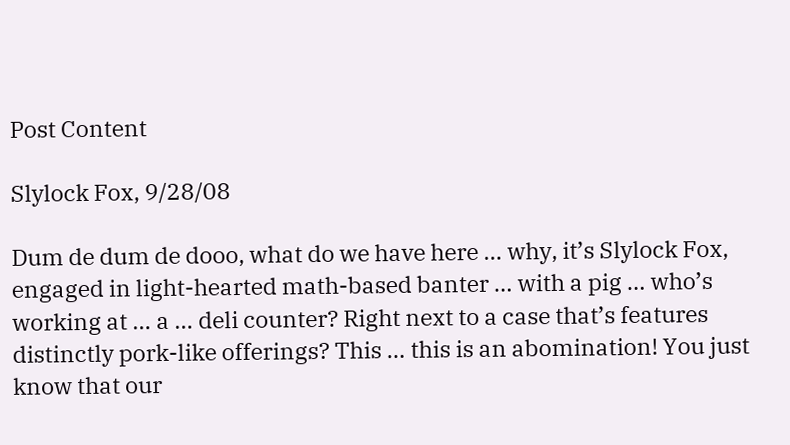Post Content

Slylock Fox, 9/28/08

Dum de dum de dooo, what do we have here … why, it’s Slylock Fox, engaged in light-hearted math-based banter … with a pig … who’s working at … a … deli counter? Right next to a case that’s features distinctly pork-like offerings? This … this is an abomination! You just know that our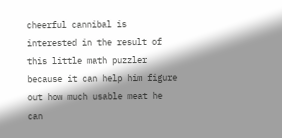cheerful cannibal is interested in the result of this little math puzzler because it can help him figure out how much usable meat he can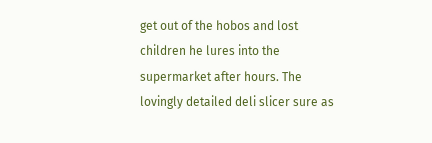get out of the hobos and lost children he lures into the supermarket after hours. The lovingly detailed deli slicer sure as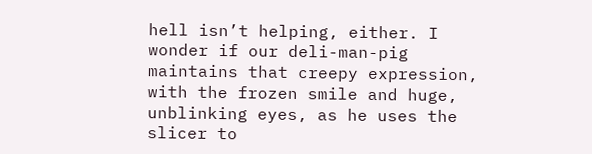hell isn’t helping, either. I wonder if our deli-man-pig maintains that creepy expression, with the frozen smile and huge, unblinking eyes, as he uses the slicer to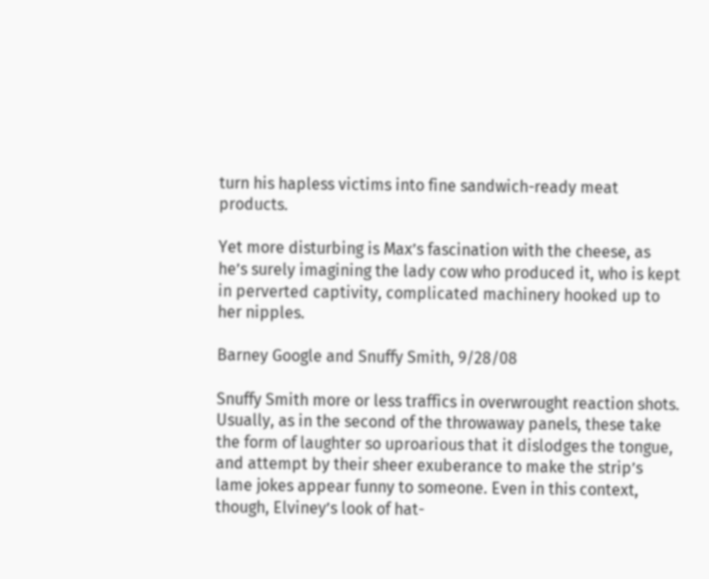turn his hapless victims into fine sandwich-ready meat products.

Yet more disturbing is Max’s fascination with the cheese, as he’s surely imagining the lady cow who produced it, who is kept in perverted captivity, complicated machinery hooked up to her nipples.

Barney Google and Snuffy Smith, 9/28/08

Snuffy Smith more or less traffics in overwrought reaction shots. Usually, as in the second of the throwaway panels, these take the form of laughter so uproarious that it dislodges the tongue, and attempt by their sheer exuberance to make the strip’s lame jokes appear funny to someone. Even in this context, though, Elviney’s look of hat-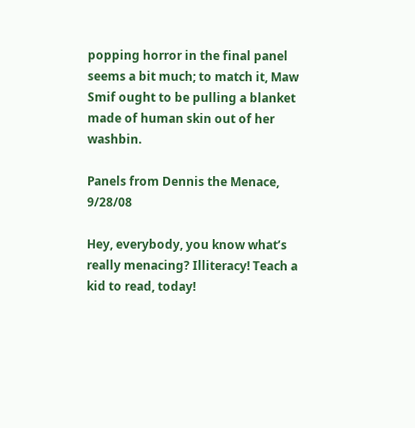popping horror in the final panel seems a bit much; to match it, Maw Smif ought to be pulling a blanket made of human skin out of her washbin.

Panels from Dennis the Menace, 9/28/08

Hey, everybody, you know what’s really menacing? Illiteracy! Teach a kid to read, today!